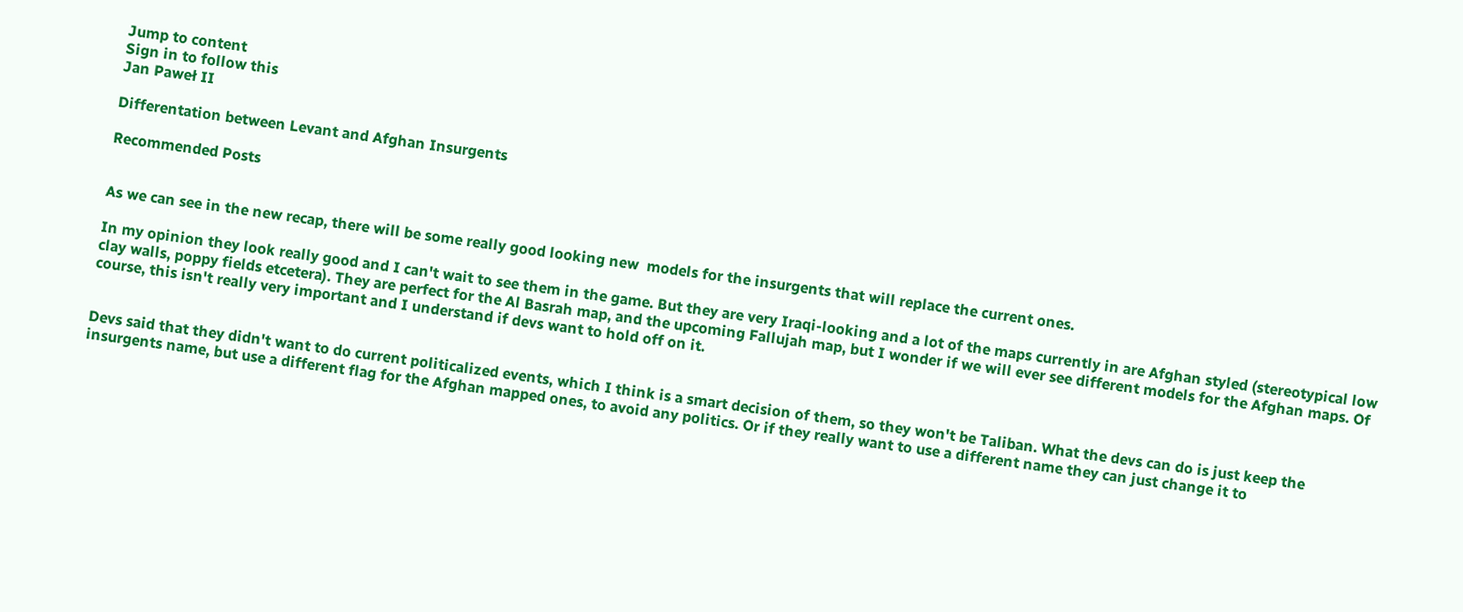Jump to content
Sign in to follow this
Jan Paweł II

Differentation between Levant and Afghan Insurgents

Recommended Posts


As we can see in the new recap, there will be some really good looking new  models for the insurgents that will replace the current ones.

In my opinion they look really good and I can't wait to see them in the game. But they are very Iraqi-looking and a lot of the maps currently in are Afghan styled (stereotypical low clay walls, poppy fields etcetera). They are perfect for the Al Basrah map, and the upcoming Fallujah map, but I wonder if we will ever see different models for the Afghan maps. Of course, this isn't really very important and I understand if devs want to hold off on it.


Devs said that they didn't want to do current politicalized events, which I think is a smart decision of them, so they won't be Taliban. What the devs can do is just keep the insurgents name, but use a different flag for the Afghan mapped ones, to avoid any politics. Or if they really want to use a different name they can just change it to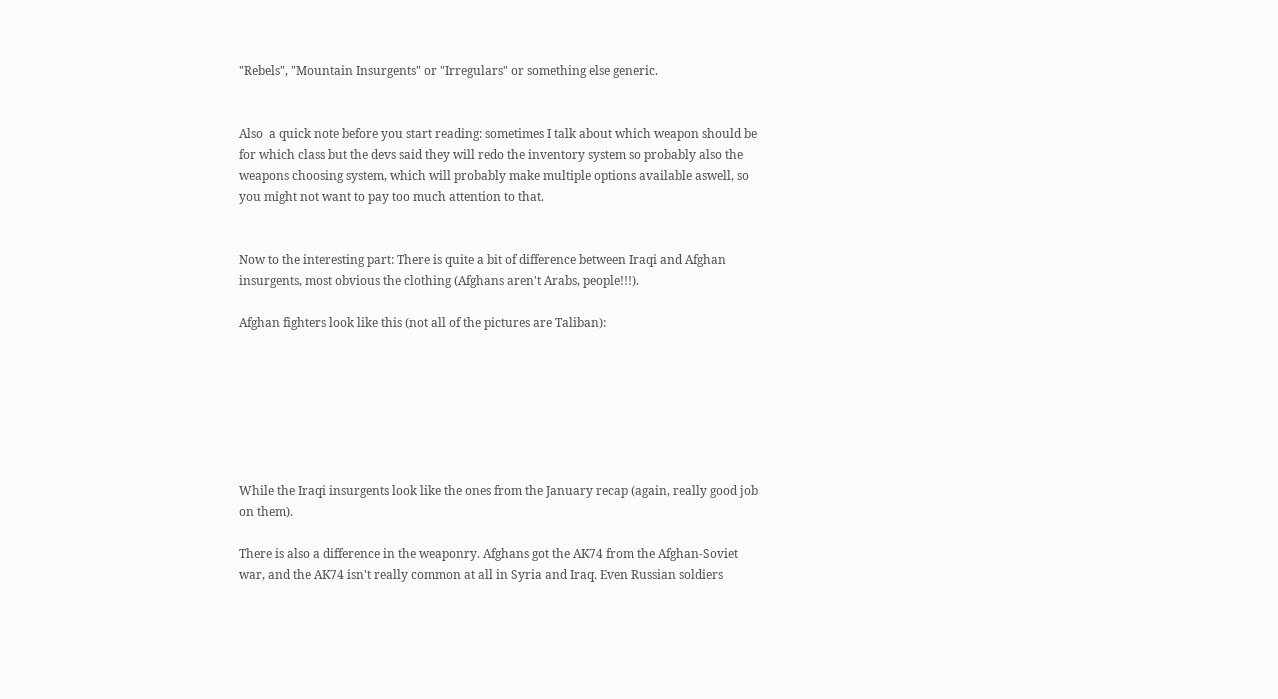"Rebels", "Mountain Insurgents" or "Irregulars" or something else generic.


Also  a quick note before you start reading: sometimes I talk about which weapon should be for which class but the devs said they will redo the inventory system so probably also the weapons choosing system, which will probably make multiple options available aswell, so you might not want to pay too much attention to that.


Now to the interesting part: There is quite a bit of difference between Iraqi and Afghan insurgents, most obvious the clothing (Afghans aren't Arabs, people!!!).

Afghan fighters look like this (not all of the pictures are Taliban):







While the Iraqi insurgents look like the ones from the January recap (again, really good job on them).

There is also a difference in the weaponry. Afghans got the AK74 from the Afghan-Soviet war, and the AK74 isn't really common at all in Syria and Iraq. Even Russian soldiers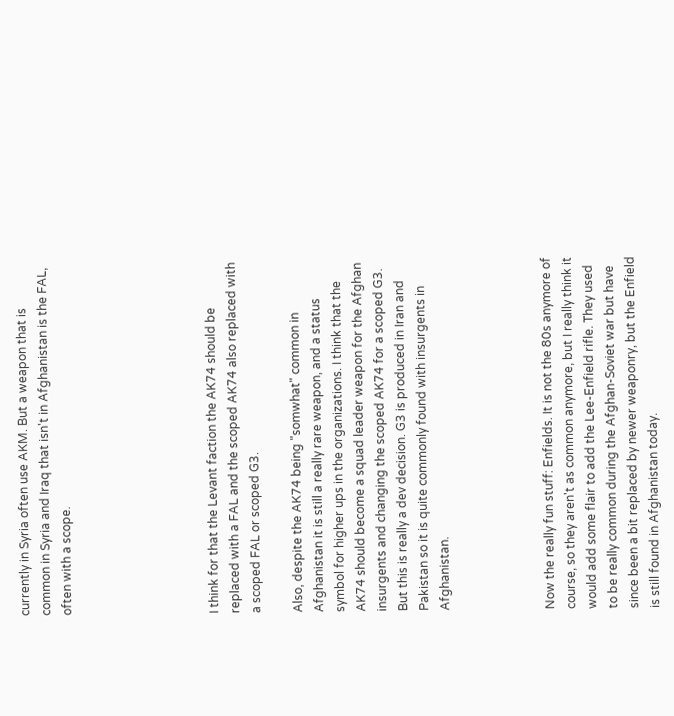currently in Syria often use AKM. But a weapon that is common in Syria and Iraq that isn't in Afghanistan is the FAL, often with a scope.






I think for that the Levant faction the AK74 should be replaced with a FAL and the scoped AK74 also replaced with a scoped FAL or scoped G3.

Also, despite the AK74 being "somwhat" common in Afghanistan it is still a really rare weapon, and a status symbol for higher ups in the organizations. I think that the AK74 should become a squad leader weapon for the Afghan insurgents and changing the scoped AK74 for a scoped G3. But this is really a dev decision. G3 is produced in Iran and Pakistan so it is quite commonly found with insurgents in Afghanistan.




Now the really fun stuff: Enfields. It is not the 80s anymore of course, so they aren't as common anymore, but I really think it would add some flair to add the Lee-Enfield rifle. They used to be really common during the Afghan-Soviet war but have since been a bit replaced by newer weaponry, but the Enfield is still found in Afghanistan today.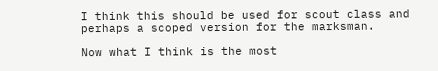I think this should be used for scout class and perhaps a scoped version for the marksman.

Now what I think is the most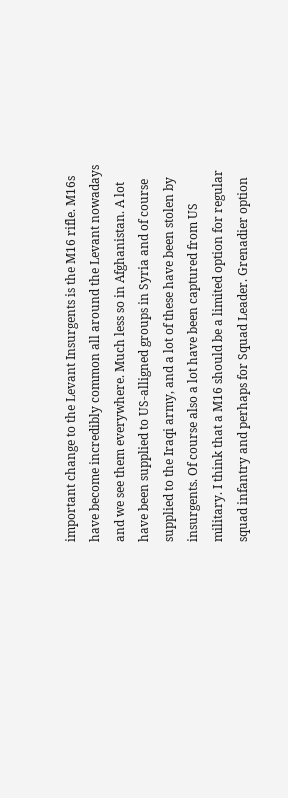important change to the Levant Insurgents is the M16 rifle. M16s have become incredibly common all around the Levant nowadays and we see them everywhere. Much less so in Afghanistan. A lot have been supplied to US-alligned groups in Syria and of course supplied to the Iraqi army, and a lot of these have been stolen by insurgents. Of course also a lot have been captured from US military. I think that a M16 should be a limited option for regular squad infantry and perhaps for Squad Leader. Grenadier option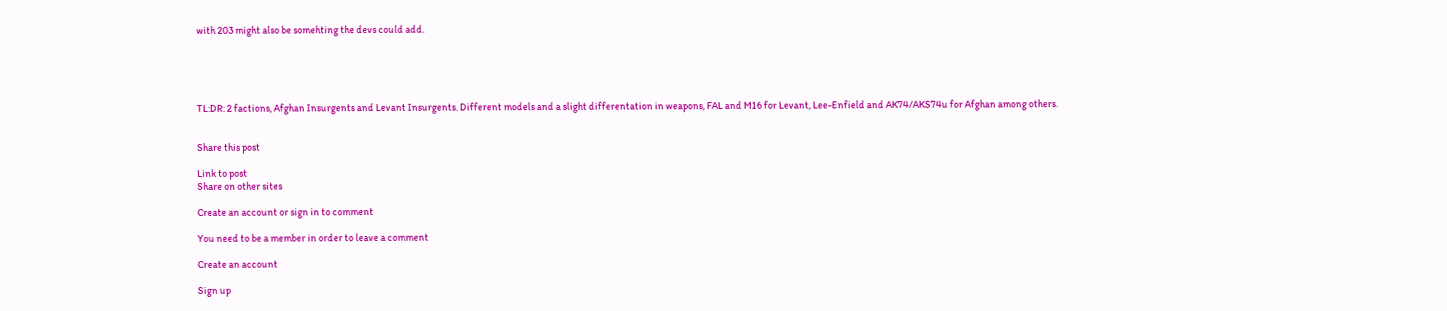with 203 might also be somehting the devs could add.





TL:DR: 2 factions, Afghan Insurgents and Levant Insurgents. Different models and a slight differentation in weapons, FAL and M16 for Levant, Lee-Enfield and AK74/AKS74u for Afghan among others.


Share this post

Link to post
Share on other sites

Create an account or sign in to comment

You need to be a member in order to leave a comment

Create an account

Sign up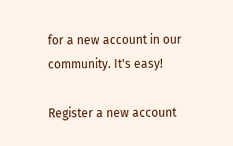for a new account in our community. It's easy!

Register a new account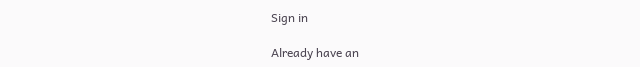Sign in

Already have an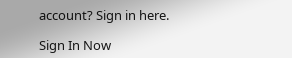account? Sign in here.

Sign In Now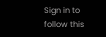Sign in to follow this